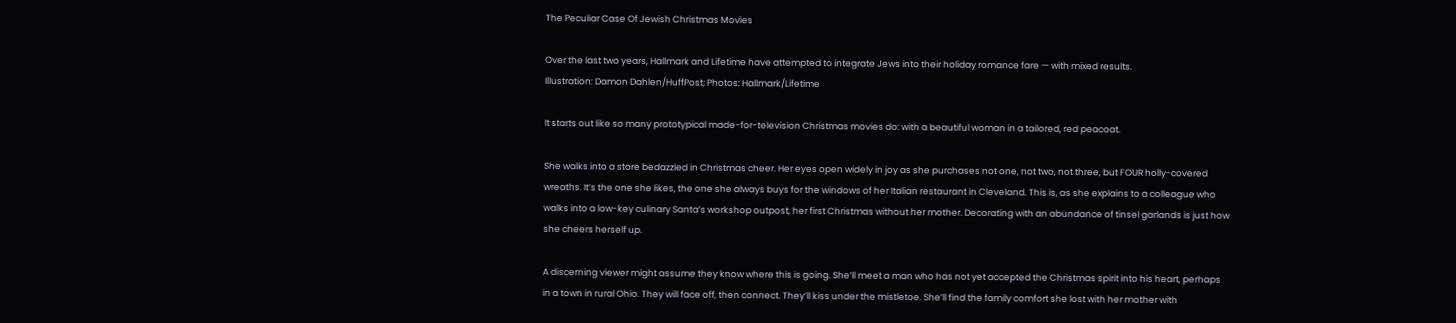The Peculiar Case Of Jewish Christmas Movies

Over the last two years, Hallmark and Lifetime have attempted to integrate Jews into their holiday romance fare — with mixed results.
Illustration: Damon Dahlen/HuffPost; Photos: Hallmark/Lifetime

It starts out like so many prototypical made-for-television Christmas movies do: with a beautiful woman in a tailored, red peacoat.

She walks into a store bedazzled in Christmas cheer. Her eyes open widely in joy as she purchases not one, not two, not three, but FOUR holly-covered wreaths. It’s the one she likes, the one she always buys for the windows of her Italian restaurant in Cleveland. This is, as she explains to a colleague who walks into a low-key culinary Santa’s workshop outpost, her first Christmas without her mother. Decorating with an abundance of tinsel garlands is just how she cheers herself up.

A discerning viewer might assume they know where this is going. She’ll meet a man who has not yet accepted the Christmas spirit into his heart, perhaps in a town in rural Ohio. They will face off, then connect. They’ll kiss under the mistletoe. She’ll find the family comfort she lost with her mother with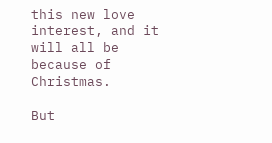this new love interest, and it will all be because of Christmas.

But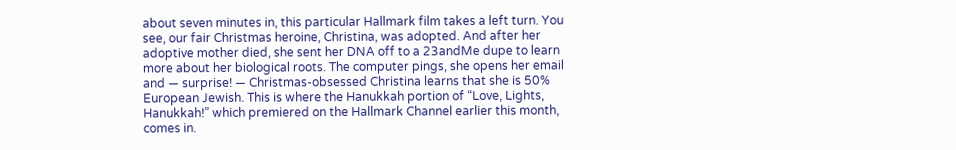about seven minutes in, this particular Hallmark film takes a left turn. You see, our fair Christmas heroine, Christina, was adopted. And after her adoptive mother died, she sent her DNA off to a 23andMe dupe to learn more about her biological roots. The computer pings, she opens her email and — surprise! — Christmas-obsessed Christina learns that she is 50% European Jewish. This is where the Hanukkah portion of “Love, Lights, Hanukkah!” which premiered on the Hallmark Channel earlier this month, comes in.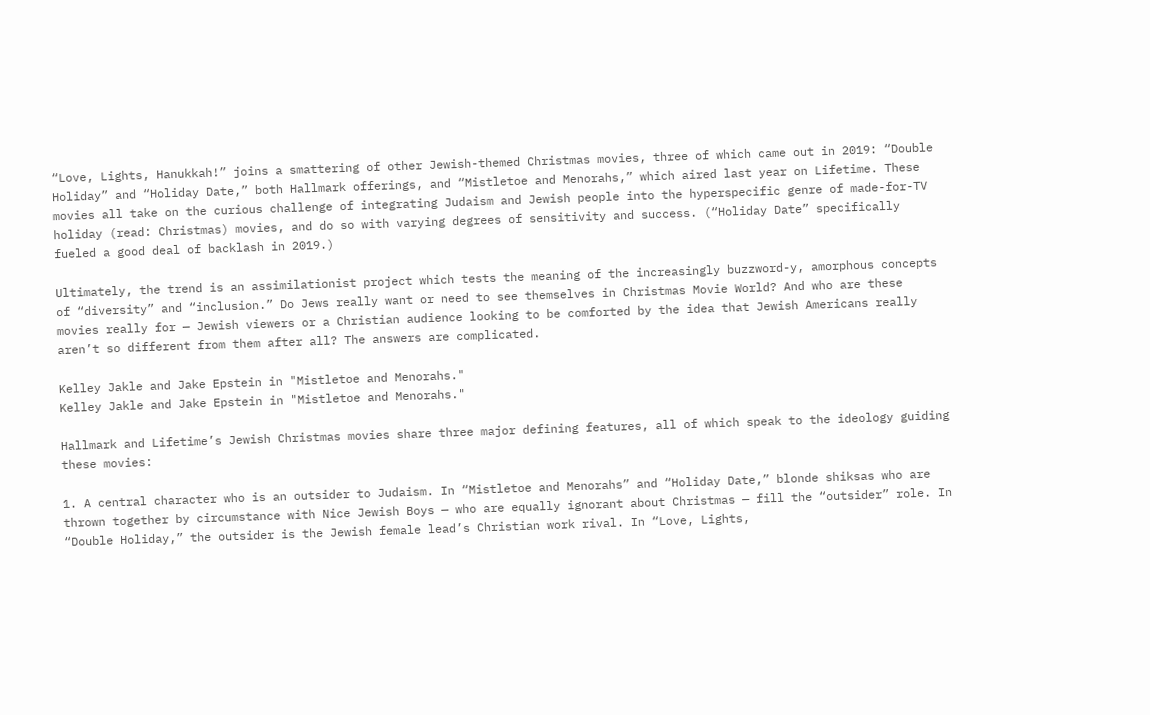“Love, Lights, Hanukkah!” joins a smattering of other Jewish-themed Christmas movies, three of which came out in 2019: “Double Holiday” and “Holiday Date,” both Hallmark offerings, and “Mistletoe and Menorahs,” which aired last year on Lifetime. These movies all take on the curious challenge of integrating Judaism and Jewish people into the hyperspecific genre of made-for-TV holiday (read: Christmas) movies, and do so with varying degrees of sensitivity and success. (“Holiday Date” specifically fueled a good deal of backlash in 2019.)

Ultimately, the trend is an assimilationist project which tests the meaning of the increasingly buzzword-y, amorphous concepts of “diversity” and “inclusion.” Do Jews really want or need to see themselves in Christmas Movie World? And who are these movies really for — Jewish viewers or a Christian audience looking to be comforted by the idea that Jewish Americans really aren’t so different from them after all? The answers are complicated.

Kelley Jakle and Jake Epstein in "Mistletoe and Menorahs."
Kelley Jakle and Jake Epstein in "Mistletoe and Menorahs."

Hallmark and Lifetime’s Jewish Christmas movies share three major defining features, all of which speak to the ideology guiding these movies:

1. A central character who is an outsider to Judaism. In “Mistletoe and Menorahs” and “Holiday Date,” blonde shiksas who are thrown together by circumstance with Nice Jewish Boys — who are equally ignorant about Christmas — fill the “outsider” role. In “Double Holiday,” the outsider is the Jewish female lead’s Christian work rival. In “Love, Lights,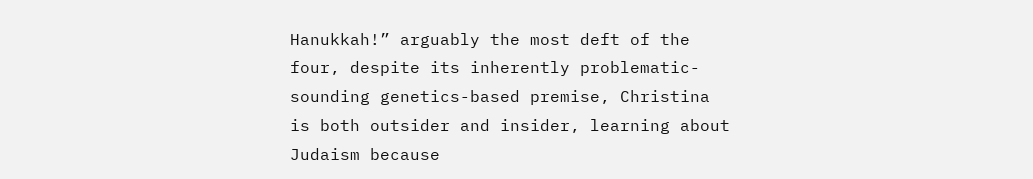Hanukkah!” arguably the most deft of the four, despite its inherently problematic-sounding genetics-based premise, Christina is both outsider and insider, learning about Judaism because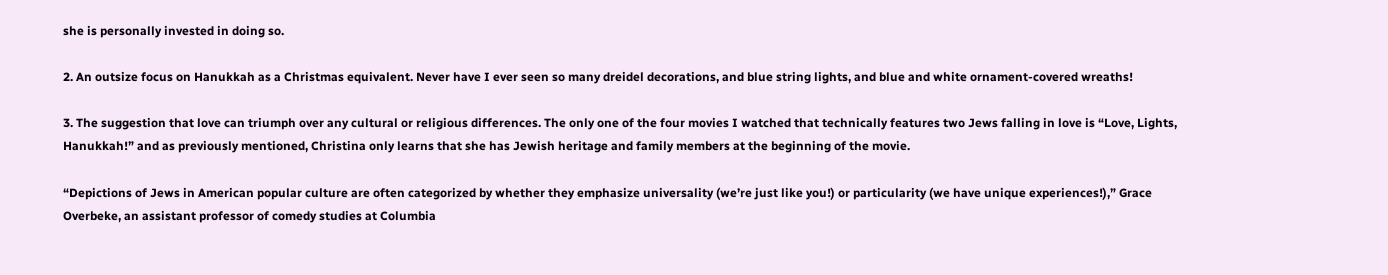she is personally invested in doing so.

2. An outsize focus on Hanukkah as a Christmas equivalent. Never have I ever seen so many dreidel decorations, and blue string lights, and blue and white ornament-covered wreaths!

3. The suggestion that love can triumph over any cultural or religious differences. The only one of the four movies I watched that technically features two Jews falling in love is “Love, Lights, Hanukkah!” and as previously mentioned, Christina only learns that she has Jewish heritage and family members at the beginning of the movie.

“Depictions of Jews in American popular culture are often categorized by whether they emphasize universality (we’re just like you!) or particularity (we have unique experiences!),” Grace Overbeke, an assistant professor of comedy studies at Columbia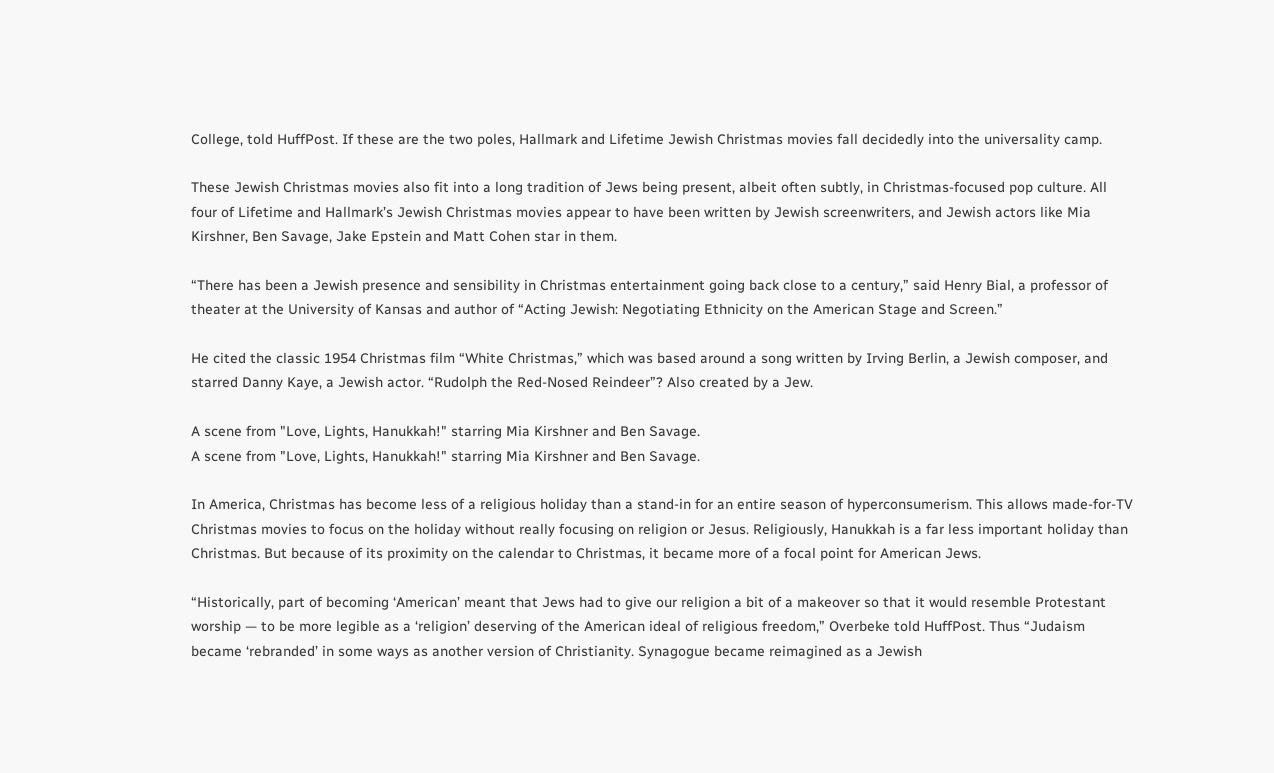College, told HuffPost. If these are the two poles, Hallmark and Lifetime Jewish Christmas movies fall decidedly into the universality camp.

These Jewish Christmas movies also fit into a long tradition of Jews being present, albeit often subtly, in Christmas-focused pop culture. All four of Lifetime and Hallmark’s Jewish Christmas movies appear to have been written by Jewish screenwriters, and Jewish actors like Mia Kirshner, Ben Savage, Jake Epstein and Matt Cohen star in them.

“There has been a Jewish presence and sensibility in Christmas entertainment going back close to a century,” said Henry Bial, a professor of theater at the University of Kansas and author of “Acting Jewish: Negotiating Ethnicity on the American Stage and Screen.”

He cited the classic 1954 Christmas film “White Christmas,” which was based around a song written by Irving Berlin, a Jewish composer, and starred Danny Kaye, a Jewish actor. “Rudolph the Red-Nosed Reindeer”? Also created by a Jew.

A scene from "Love, Lights, Hanukkah!" starring Mia Kirshner and Ben Savage.
A scene from "Love, Lights, Hanukkah!" starring Mia Kirshner and Ben Savage.

In America, Christmas has become less of a religious holiday than a stand-in for an entire season of hyperconsumerism. This allows made-for-TV Christmas movies to focus on the holiday without really focusing on religion or Jesus. Religiously, Hanukkah is a far less important holiday than Christmas. But because of its proximity on the calendar to Christmas, it became more of a focal point for American Jews.

“Historically, part of becoming ‘American’ meant that Jews had to give our religion a bit of a makeover so that it would resemble Protestant worship — to be more legible as a ‘religion’ deserving of the American ideal of religious freedom,” Overbeke told HuffPost. Thus “Judaism became ‘rebranded’ in some ways as another version of Christianity. Synagogue became reimagined as a Jewish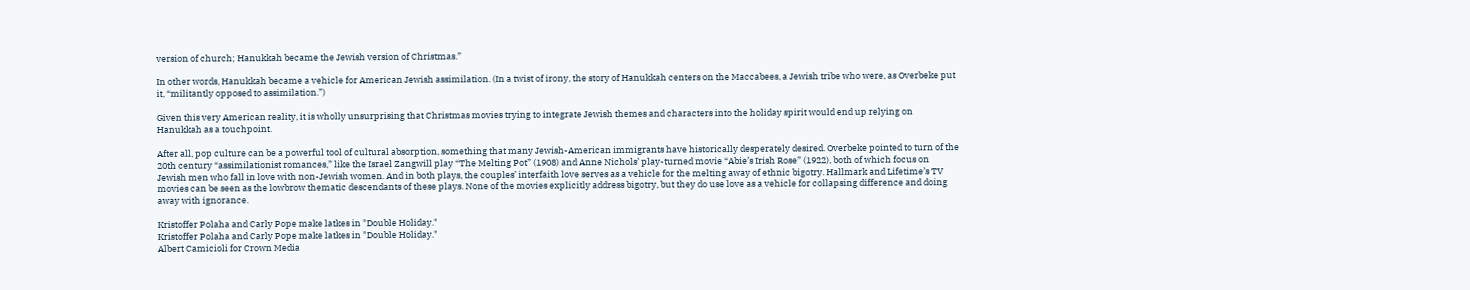version of church; Hanukkah became the Jewish version of Christmas.”

In other words, Hanukkah became a vehicle for American Jewish assimilation. (In a twist of irony, the story of Hanukkah centers on the Maccabees, a Jewish tribe who were, as Overbeke put it, “militantly opposed to assimilation.”)

Given this very American reality, it is wholly unsurprising that Christmas movies trying to integrate Jewish themes and characters into the holiday spirit would end up relying on Hanukkah as a touchpoint.

After all, pop culture can be a powerful tool of cultural absorption, something that many Jewish-American immigrants have historically desperately desired. Overbeke pointed to turn of the 20th century “assimilationist romances,” like the Israel Zangwill play “The Melting Pot” (1908) and Anne Nichols’ play-turned movie “Abie’s Irish Rose” (1922), both of which focus on Jewish men who fall in love with non-Jewish women. And in both plays, the couples’ interfaith love serves as a vehicle for the melting away of ethnic bigotry. Hallmark and Lifetime’s TV movies can be seen as the lowbrow thematic descendants of these plays. None of the movies explicitly address bigotry, but they do use love as a vehicle for collapsing difference and doing away with ignorance.

Kristoffer Polaha and Carly Pope make latkes in "Double Holiday."
Kristoffer Polaha and Carly Pope make latkes in "Double Holiday."
Albert Camicioli for Crown Media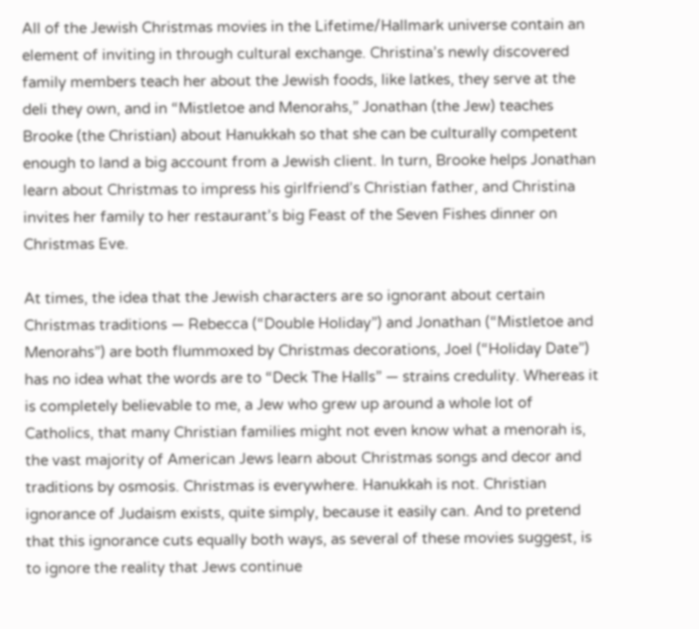All of the Jewish Christmas movies in the Lifetime/Hallmark universe contain an element of inviting in through cultural exchange. Christina’s newly discovered family members teach her about the Jewish foods, like latkes, they serve at the deli they own, and in “Mistletoe and Menorahs,” Jonathan (the Jew) teaches Brooke (the Christian) about Hanukkah so that she can be culturally competent enough to land a big account from a Jewish client. In turn, Brooke helps Jonathan learn about Christmas to impress his girlfriend’s Christian father, and Christina invites her family to her restaurant’s big Feast of the Seven Fishes dinner on Christmas Eve.

At times, the idea that the Jewish characters are so ignorant about certain Christmas traditions — Rebecca (“Double Holiday”) and Jonathan (“Mistletoe and Menorahs”) are both flummoxed by Christmas decorations, Joel (“Holiday Date”) has no idea what the words are to “Deck The Halls” — strains credulity. Whereas it is completely believable to me, a Jew who grew up around a whole lot of Catholics, that many Christian families might not even know what a menorah is, the vast majority of American Jews learn about Christmas songs and decor and traditions by osmosis. Christmas is everywhere. Hanukkah is not. Christian ignorance of Judaism exists, quite simply, because it easily can. And to pretend that this ignorance cuts equally both ways, as several of these movies suggest, is to ignore the reality that Jews continue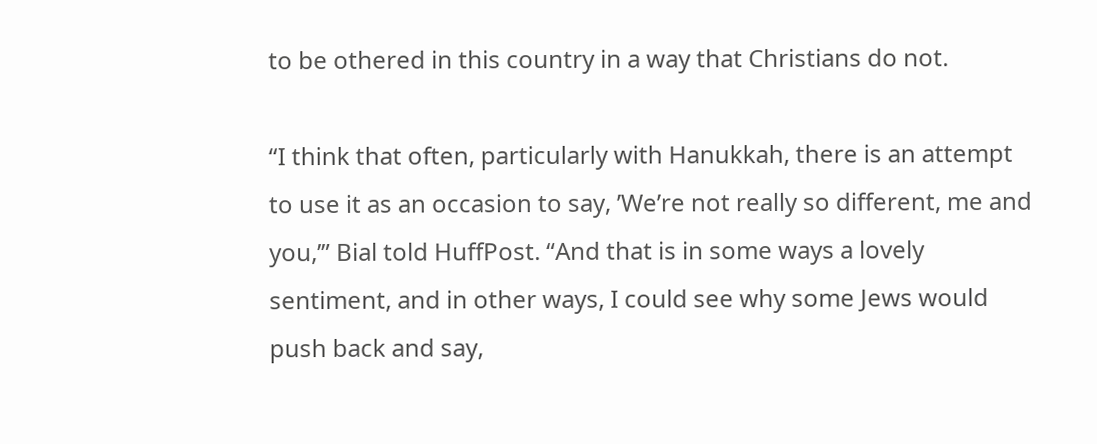to be othered in this country in a way that Christians do not.

“I think that often, particularly with Hanukkah, there is an attempt to use it as an occasion to say, ’We’re not really so different, me and you,’” Bial told HuffPost. “And that is in some ways a lovely sentiment, and in other ways, I could see why some Jews would push back and say,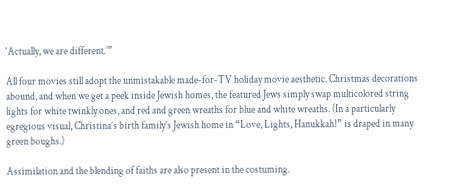‘Actually, we are different.’”

All four movies still adopt the unmistakable made-for-TV holiday movie aesthetic. Christmas decorations abound, and when we get a peek inside Jewish homes, the featured Jews simply swap multicolored string lights for white twinkly ones, and red and green wreaths for blue and white wreaths. (In a particularly egregious visual, Christina’s birth family’s Jewish home in “Love, Lights, Hanukkah!” is draped in many green boughs.)

Assimilation and the blending of faiths are also present in the costuming.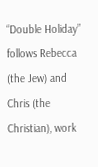“Double Holiday” follows Rebecca (the Jew) and Chris (the Christian), work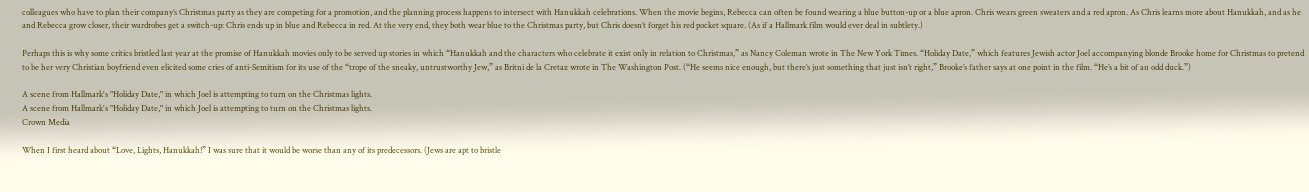colleagues who have to plan their company’s Christmas party as they are competing for a promotion, and the planning process happens to intersect with Hanukkah celebrations. When the movie begins, Rebecca can often be found wearing a blue button-up or a blue apron. Chris wears green sweaters and a red apron. As Chris learns more about Hanukkah, and as he and Rebecca grow closer, their wardrobes get a switch-up: Chris ends up in blue and Rebecca in red. At the very end, they both wear blue to the Christmas party, but Chris doesn’t forget his red pocket square. (As if a Hallmark film would ever deal in subtlety.)

Perhaps this is why some critics bristled last year at the promise of Hanukkah movies only to be served up stories in which “Hanukkah and the characters who celebrate it exist only in relation to Christmas,” as Nancy Coleman wrote in The New York Times. “Holiday Date,” which features Jewish actor Joel accompanying blonde Brooke home for Christmas to pretend to be her very Christian boyfriend even elicited some cries of anti-Semitism for its use of the “trope of the sneaky, untrustworthy Jew,” as Britni de la Cretaz wrote in The Washington Post. (“He seems nice enough, but there’s just something that just isn’t right,” Brooke’s father says at one point in the film. “He’s a bit of an odd duck.”)

A scene from Hallmark's "Holiday Date," in which Joel is attempting to turn on the Christmas lights.
A scene from Hallmark's "Holiday Date," in which Joel is attempting to turn on the Christmas lights.
Crown Media

When I first heard about “Love, Lights, Hanukkah!” I was sure that it would be worse than any of its predecessors. (Jews are apt to bristle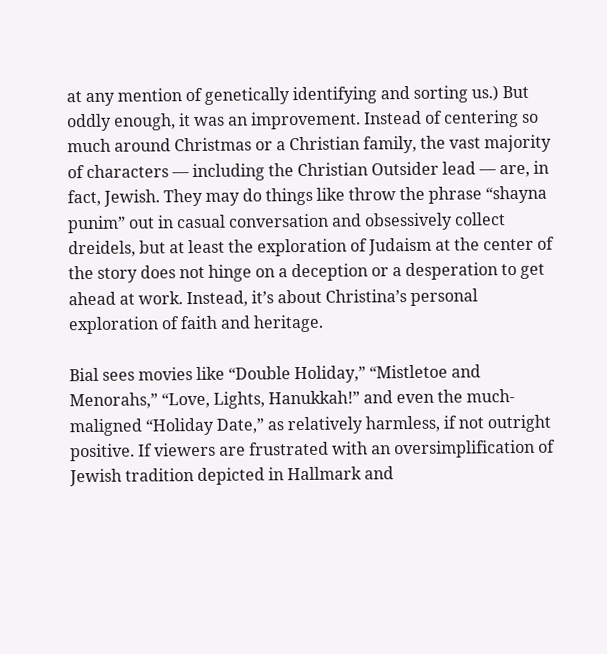at any mention of genetically identifying and sorting us.) But oddly enough, it was an improvement. Instead of centering so much around Christmas or a Christian family, the vast majority of characters — including the Christian Outsider lead — are, in fact, Jewish. They may do things like throw the phrase “shayna punim” out in casual conversation and obsessively collect dreidels, but at least the exploration of Judaism at the center of the story does not hinge on a deception or a desperation to get ahead at work. Instead, it’s about Christina’s personal exploration of faith and heritage.

Bial sees movies like “Double Holiday,” “Mistletoe and Menorahs,” “Love, Lights, Hanukkah!” and even the much-maligned “Holiday Date,” as relatively harmless, if not outright positive. If viewers are frustrated with an oversimplification of Jewish tradition depicted in Hallmark and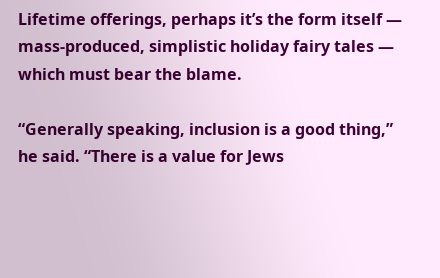Lifetime offerings, perhaps it’s the form itself — mass-produced, simplistic holiday fairy tales — which must bear the blame.

“Generally speaking, inclusion is a good thing,” he said. “There is a value for Jews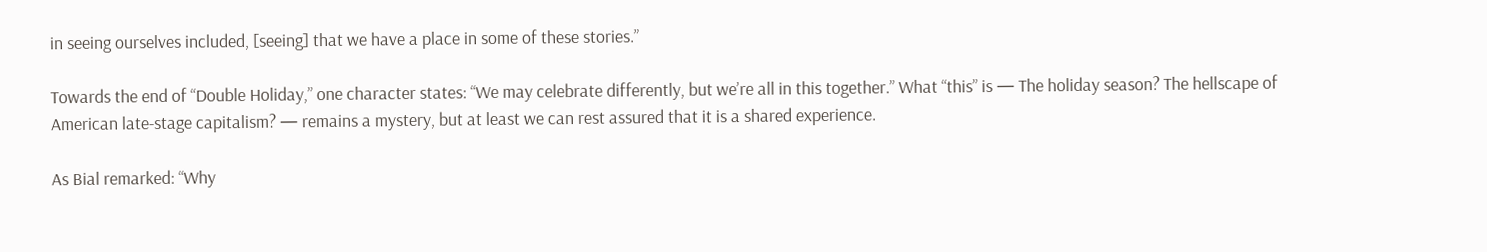in seeing ourselves included, [seeing] that we have a place in some of these stories.”

Towards the end of “Double Holiday,” one character states: “We may celebrate differently, but we’re all in this together.” What “this” is — The holiday season? The hellscape of American late-stage capitalism? — remains a mystery, but at least we can rest assured that it is a shared experience.

As Bial remarked: “Why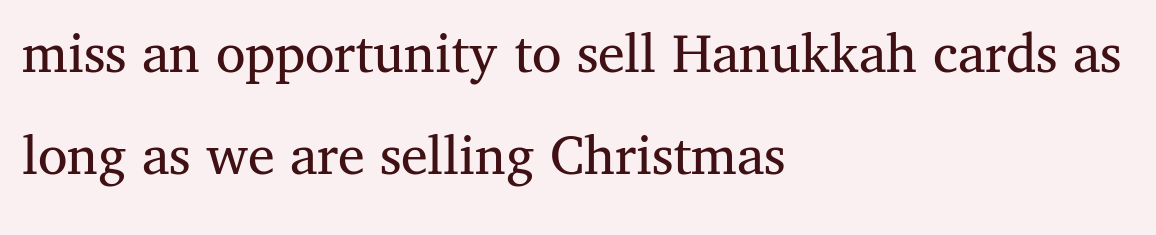miss an opportunity to sell Hanukkah cards as long as we are selling Christmas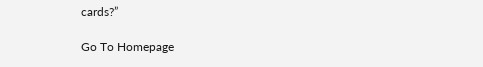cards?”

Go To Homepage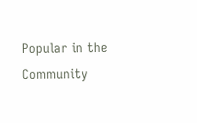Popular in the Community